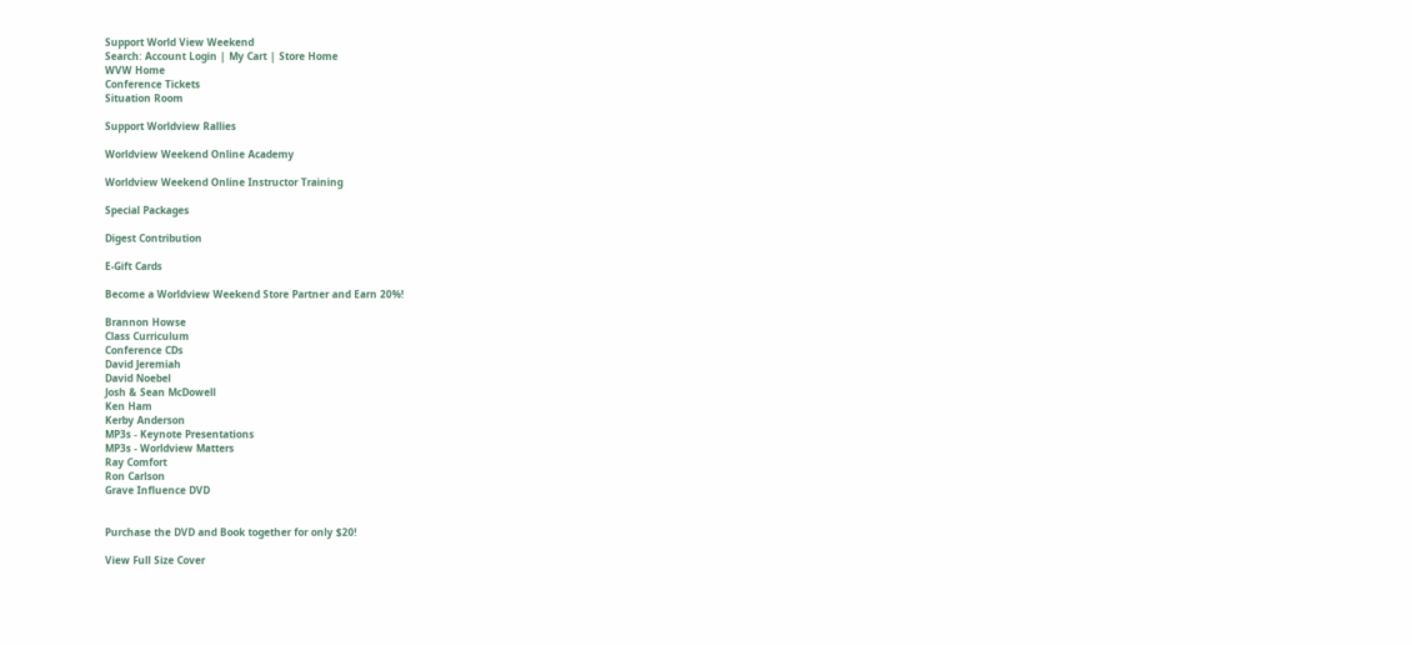Support World View Weekend
Search: Account Login | My Cart | Store Home
WVW Home
Conference Tickets
Situation Room

Support Worldview Rallies

Worldview Weekend Online Academy

Worldview Weekend Online Instructor Training

Special Packages

Digest Contribution

E-Gift Cards

Become a Worldview Weekend Store Partner and Earn 20%!

Brannon Howse
Class Curriculum
Conference CDs
David Jeremiah
David Noebel
Josh & Sean McDowell
Ken Ham
Kerby Anderson
MP3s - Keynote Presentations
MP3s - Worldview Matters
Ray Comfort
Ron Carlson
Grave Influence DVD


Purchase the DVD and Book together for only $20!

View Full Size Cover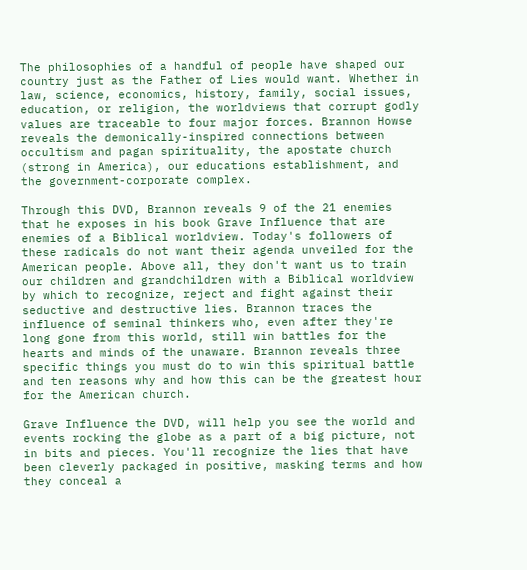The philosophies of a handful of people have shaped our country just as the Father of Lies would want. Whether in law, science, economics, history, family, social issues, education, or religion, the worldviews that corrupt godly values are traceable to four major forces. Brannon Howse reveals the demonically-inspired connections between occultism and pagan spirituality, the apostate church (strong in America), our educations establishment, and the government-corporate complex.

Through this DVD, Brannon reveals 9 of the 21 enemies that he exposes in his book Grave Influence that are enemies of a Biblical worldview. Today's followers of these radicals do not want their agenda unveiled for the American people. Above all, they don't want us to train our children and grandchildren with a Biblical worldview by which to recognize, reject and fight against their seductive and destructive lies. Brannon traces the influence of seminal thinkers who, even after they're long gone from this world, still win battles for the hearts and minds of the unaware. Brannon reveals three specific things you must do to win this spiritual battle and ten reasons why and how this can be the greatest hour for the American church.

Grave Influence the DVD, will help you see the world and events rocking the globe as a part of a big picture, not in bits and pieces. You'll recognize the lies that have been cleverly packaged in positive, masking terms and how they conceal a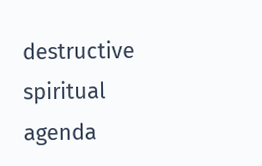destructive spiritual agenda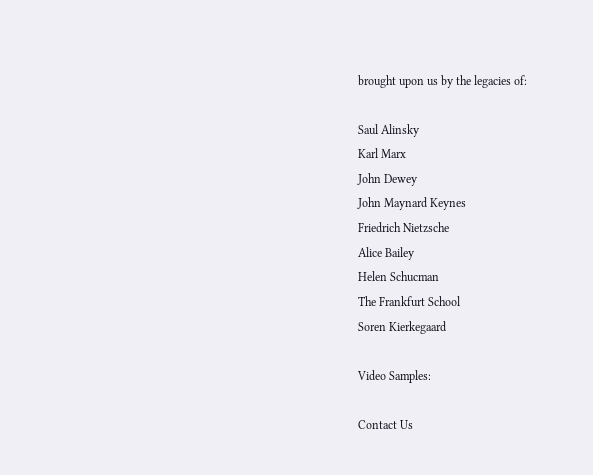brought upon us by the legacies of:

Saul Alinsky
Karl Marx
John Dewey
John Maynard Keynes
Friedrich Nietzsche
Alice Bailey
Helen Schucman
The Frankfurt School
Soren Kierkegaard

Video Samples:

Contact Us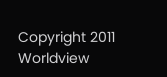Copyright 2011 Worldview